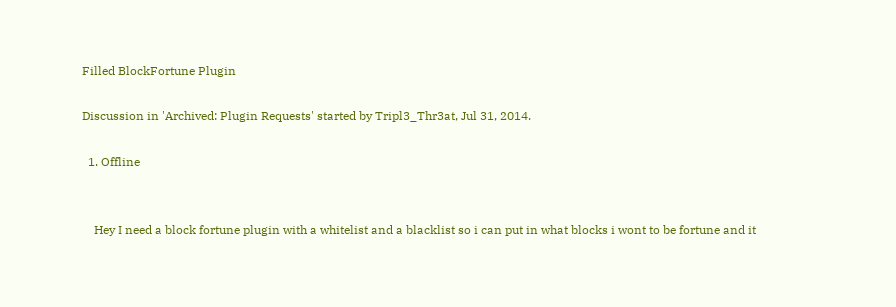Filled BlockFortune Plugin

Discussion in 'Archived: Plugin Requests' started by Tripl3_Thr3at, Jul 31, 2014.

  1. Offline


    Hey I need a block fortune plugin with a whitelist and a blacklist so i can put in what blocks i wont to be fortune and it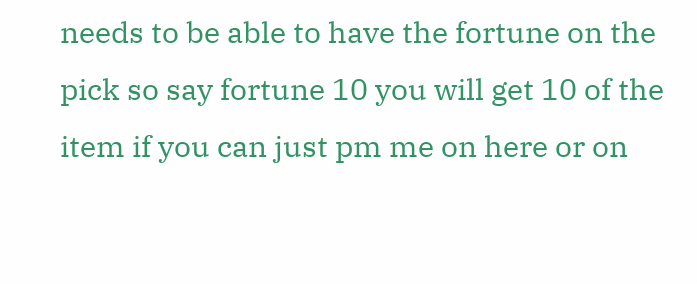needs to be able to have the fortune on the pick so say fortune 10 you will get 10 of the item if you can just pm me on here or on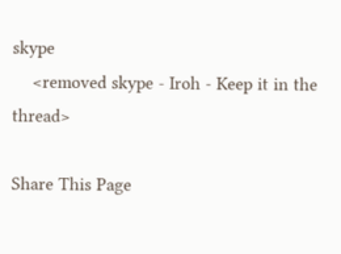skype
    <removed skype - Iroh - Keep it in the thread>

Share This Page